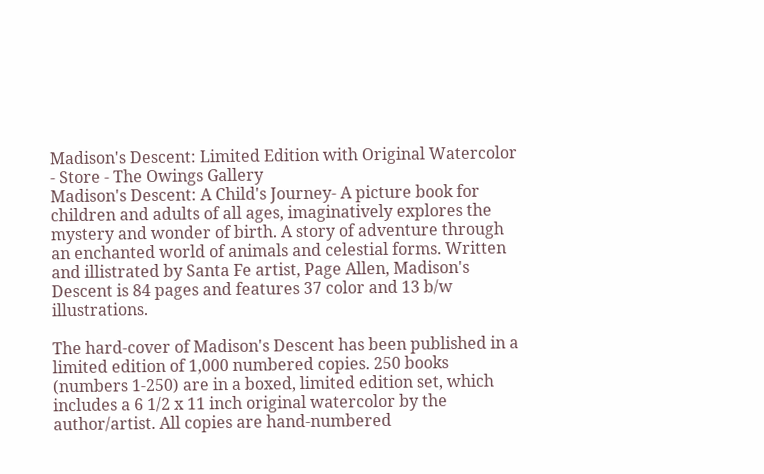Madison's Descent: Limited Edition with Original Watercolor - Store - The Owings Gallery
Madison's Descent: A Child's Journey- A picture book for children and adults of all ages, imaginatively explores the mystery and wonder of birth. A story of adventure through an enchanted world of animals and celestial forms. Written and illistrated by Santa Fe artist, Page Allen, Madison's Descent is 84 pages and features 37 color and 13 b/w illustrations.

The hard-cover of Madison's Descent has been published in a limited edition of 1,000 numbered copies. 250 books (numbers 1-250) are in a boxed, limited edition set, which includes a 6 1/2 x 11 inch original watercolor by the author/artist. All copies are hand-numbered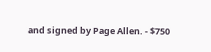and signed by Page Allen. - $750